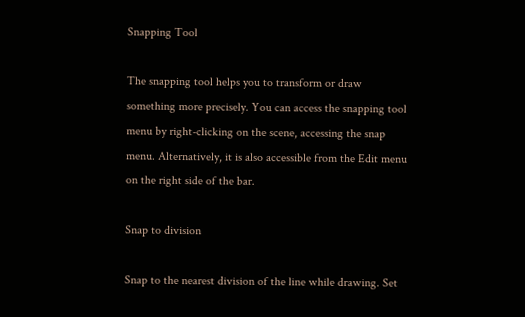Snapping Tool

The snapping tool helps you to transform or draw something more precisely. You can access the snapping tool menu by right-clicking on the scene, accessing the snap menu. Alternatively, it is also accessible from the Edit menu on the right side of the bar.

Snap to division

Snap to the nearest division of the line while drawing. Set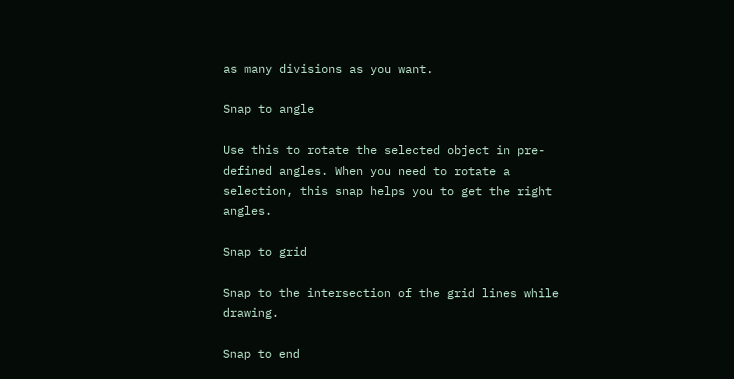as many divisions as you want.

Snap to angle

Use this to rotate the selected object in pre-defined angles. When you need to rotate a selection, this snap helps you to get the right angles.

Snap to grid

Snap to the intersection of the grid lines while drawing.

Snap to end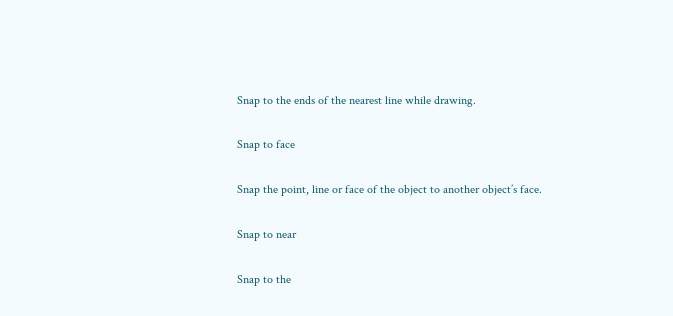Snap to the ends of the nearest line while drawing.

Snap to face

Snap the point, line or face of the object to another object’s face.

Snap to near

Snap to the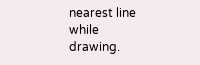nearest line while drawing.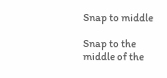Snap to middle

Snap to the middle of the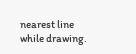nearest line while drawing.